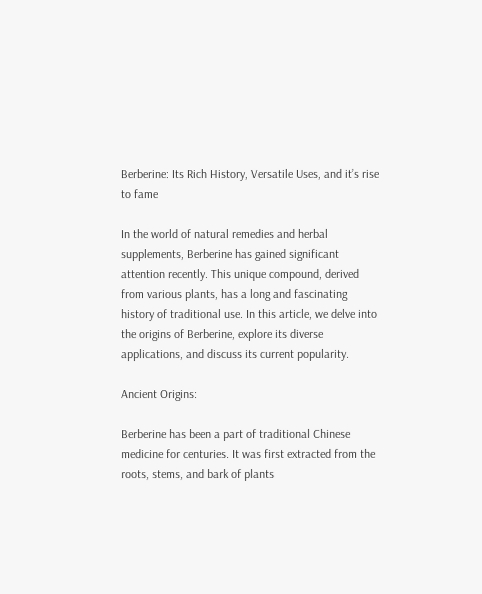Berberine: Its Rich History, Versatile Uses, and it’s rise to fame

In the world of natural remedies and herbal supplements, Berberine has gained significant attention recently. This unique compound, derived from various plants, has a long and fascinating history of traditional use. In this article, we delve into the origins of Berberine, explore its diverse applications, and discuss its current popularity.

Ancient Origins:

Berberine has been a part of traditional Chinese medicine for centuries. It was first extracted from the roots, stems, and bark of plants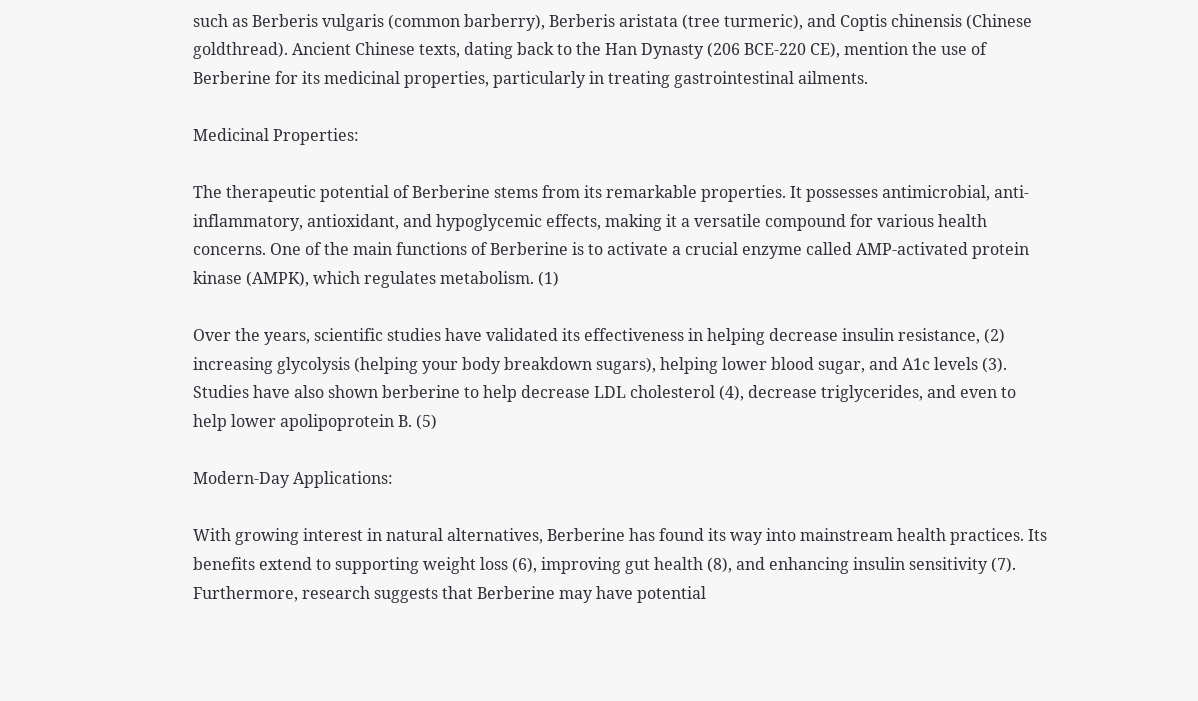such as Berberis vulgaris (common barberry), Berberis aristata (tree turmeric), and Coptis chinensis (Chinese goldthread). Ancient Chinese texts, dating back to the Han Dynasty (206 BCE-220 CE), mention the use of Berberine for its medicinal properties, particularly in treating gastrointestinal ailments.

Medicinal Properties:

The therapeutic potential of Berberine stems from its remarkable properties. It possesses antimicrobial, anti-inflammatory, antioxidant, and hypoglycemic effects, making it a versatile compound for various health concerns. One of the main functions of Berberine is to activate a crucial enzyme called AMP-activated protein kinase (AMPK), which regulates metabolism. (1)

Over the years, scientific studies have validated its effectiveness in helping decrease insulin resistance, (2) increasing glycolysis (helping your body breakdown sugars), helping lower blood sugar, and A1c levels (3). Studies have also shown berberine to help decrease LDL cholesterol (4), decrease triglycerides, and even to help lower apolipoprotein B. (5)

Modern-Day Applications:

With growing interest in natural alternatives, Berberine has found its way into mainstream health practices. Its benefits extend to supporting weight loss (6), improving gut health (8), and enhancing insulin sensitivity (7). Furthermore, research suggests that Berberine may have potential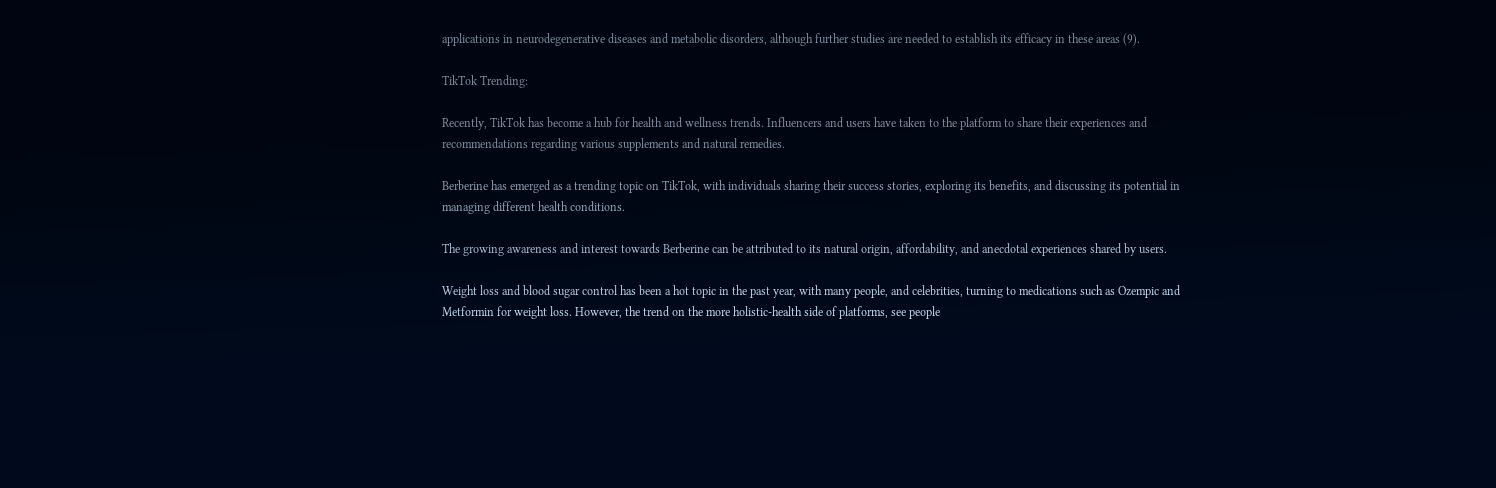applications in neurodegenerative diseases and metabolic disorders, although further studies are needed to establish its efficacy in these areas (9).

TikTok Trending:

Recently, TikTok has become a hub for health and wellness trends. Influencers and users have taken to the platform to share their experiences and recommendations regarding various supplements and natural remedies.

Berberine has emerged as a trending topic on TikTok, with individuals sharing their success stories, exploring its benefits, and discussing its potential in managing different health conditions.

The growing awareness and interest towards Berberine can be attributed to its natural origin, affordability, and anecdotal experiences shared by users.

Weight loss and blood sugar control has been a hot topic in the past year, with many people, and celebrities, turning to medications such as Ozempic and Metformin for weight loss. However, the trend on the more holistic-health side of platforms, see people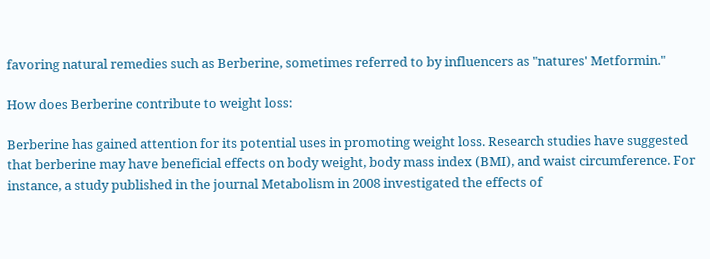favoring natural remedies such as Berberine, sometimes referred to by influencers as "natures' Metformin."

How does Berberine contribute to weight loss:

Berberine has gained attention for its potential uses in promoting weight loss. Research studies have suggested that berberine may have beneficial effects on body weight, body mass index (BMI), and waist circumference. For instance, a study published in the journal Metabolism in 2008 investigated the effects of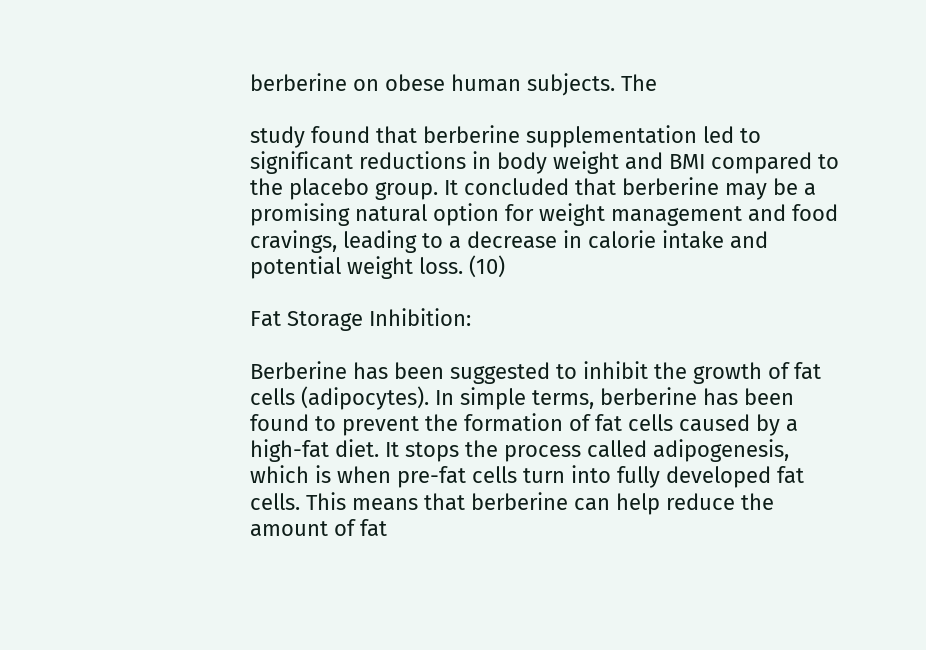berberine on obese human subjects. The

study found that berberine supplementation led to significant reductions in body weight and BMI compared to the placebo group. It concluded that berberine may be a promising natural option for weight management and food cravings, leading to a decrease in calorie intake and potential weight loss. (10)

Fat Storage Inhibition:

Berberine has been suggested to inhibit the growth of fat cells (adipocytes). In simple terms, berberine has been found to prevent the formation of fat cells caused by a high-fat diet. It stops the process called adipogenesis, which is when pre-fat cells turn into fully developed fat cells. This means that berberine can help reduce the amount of fat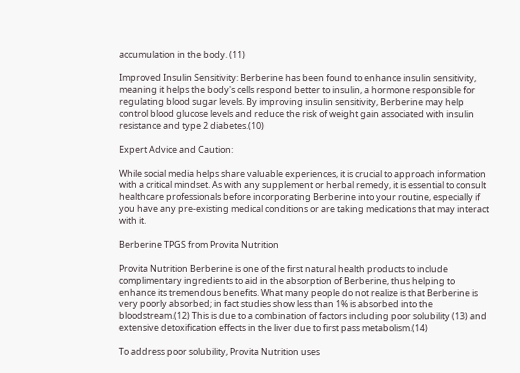accumulation in the body. (11)

Improved Insulin Sensitivity: Berberine has been found to enhance insulin sensitivity, meaning it helps the body's cells respond better to insulin, a hormone responsible for regulating blood sugar levels. By improving insulin sensitivity, Berberine may help control blood glucose levels and reduce the risk of weight gain associated with insulin resistance and type 2 diabetes.(10)

Expert Advice and Caution:

While social media helps share valuable experiences, it is crucial to approach information with a critical mindset. As with any supplement or herbal remedy, it is essential to consult healthcare professionals before incorporating Berberine into your routine, especially if you have any pre-existing medical conditions or are taking medications that may interact with it.

Berberine TPGS from Provita Nutrition

Provita Nutrition Berberine is one of the first natural health products to include complimentary ingredients to aid in the absorption of Berberine, thus helping to enhance its tremendous benefits. What many people do not realize is that Berberine is very poorly absorbed; in fact studies show less than 1% is absorbed into the bloodstream.(12) This is due to a combination of factors including poor solubility (13) and extensive detoxification effects in the liver due to first pass metabolism.(14)

To address poor solubility, Provita Nutrition uses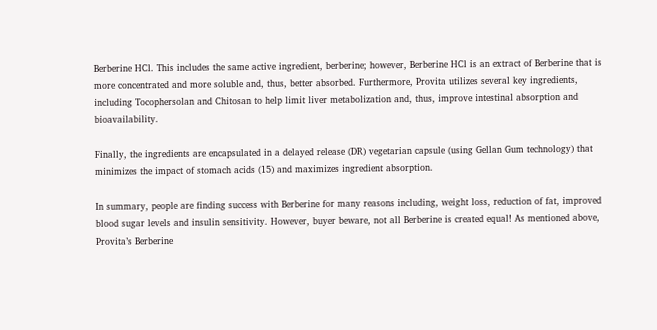Berberine HCl. This includes the same active ingredient, berberine; however, Berberine HCl is an extract of Berberine that is more concentrated and more soluble and, thus, better absorbed. Furthermore, Provita utilizes several key ingredients, including Tocophersolan and Chitosan to help limit liver metabolization and, thus, improve intestinal absorption and bioavailability.

Finally, the ingredients are encapsulated in a delayed release (DR) vegetarian capsule (using Gellan Gum technology) that minimizes the impact of stomach acids (15) and maximizes ingredient absorption.

In summary, people are finding success with Berberine for many reasons including, weight loss, reduction of fat, improved blood sugar levels and insulin sensitivity. However, buyer beware, not all Berberine is created equal! As mentioned above, Provita’s Berberine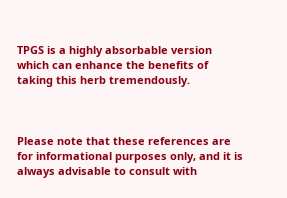TPGS is a highly absorbable version which can enhance the benefits of taking this herb tremendously.



Please note that these references are for informational purposes only, and it is always advisable to consult with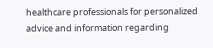healthcare professionals for personalized advice and information regarding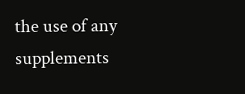the use of any supplements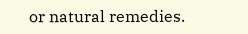or natural remedies.